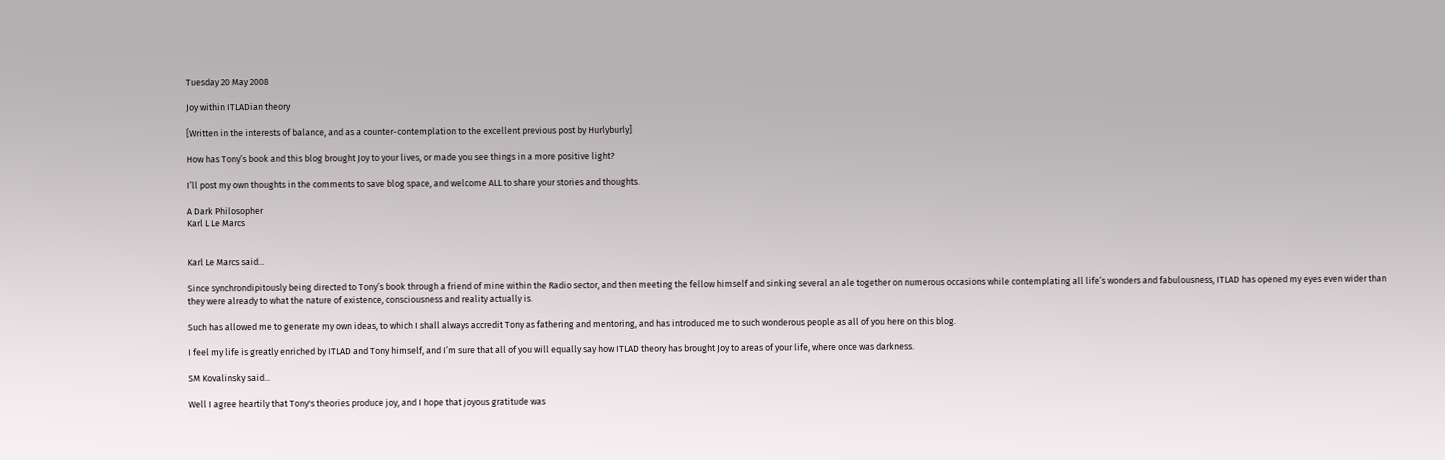Tuesday 20 May 2008

Joy within ITLADian theory

[Written in the interests of balance, and as a counter-contemplation to the excellent previous post by Hurlyburly]

How has Tony’s book and this blog brought Joy to your lives, or made you see things in a more positive light?

I’ll post my own thoughts in the comments to save blog space, and welcome ALL to share your stories and thoughts.

A Dark Philosopher
Karl L Le Marcs


Karl Le Marcs said...

Since synchrondipitously being directed to Tony’s book through a friend of mine within the Radio sector, and then meeting the fellow himself and sinking several an ale together on numerous occasions while contemplating all life’s wonders and fabulousness, ITLAD has opened my eyes even wider than they were already to what the nature of existence, consciousness and reality actually is.

Such has allowed me to generate my own ideas, to which I shall always accredit Tony as fathering and mentoring, and has introduced me to such wonderous people as all of you here on this blog.

I feel my life is greatly enriched by ITLAD and Tony himself, and I’m sure that all of you will equally say how ITLAD theory has brought Joy to areas of your life, where once was darkness.

SM Kovalinsky said...

Well I agree heartily that Tony's theories produce joy, and I hope that joyous gratitude was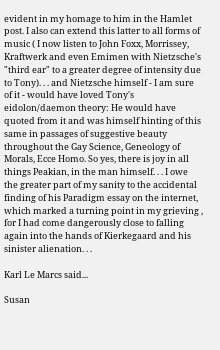evident in my homage to him in the Hamlet post. I also can extend this latter to all forms of music ( I now listen to John Foxx, Morrissey, Kraftwerk and even Emimen with Nietzsche's "third ear" to a greater degree of intensity due to Tony). . . and Nietzsche himself - I am sure of it - would have loved Tony's eidolon/daemon theory: He would have quoted from it and was himself hinting of this same in passages of suggestive beauty throughout the Gay Science, Geneology of Morals, Ecce Homo. So yes, there is joy in all things Peakian, in the man himself. . . I owe the greater part of my sanity to the accidental finding of his Paradigm essay on the internet, which marked a turning point in my grieving , for I had come dangerously close to falling again into the hands of Kierkegaard and his sinister alienation. . .

Karl Le Marcs said...

Susan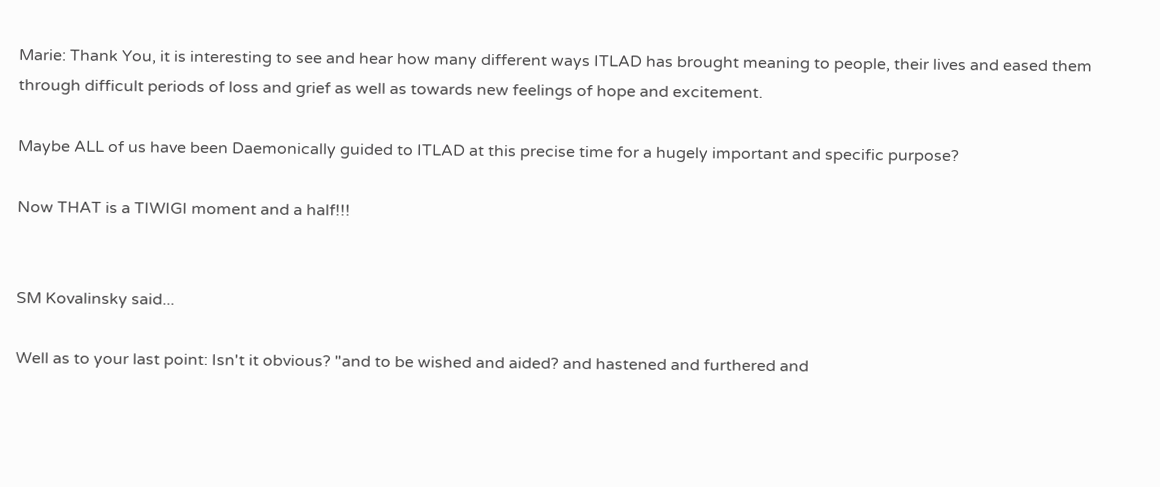Marie: Thank You, it is interesting to see and hear how many different ways ITLAD has brought meaning to people, their lives and eased them through difficult periods of loss and grief as well as towards new feelings of hope and excitement.

Maybe ALL of us have been Daemonically guided to ITLAD at this precise time for a hugely important and specific purpose?

Now THAT is a TIWIGI moment and a half!!!


SM Kovalinsky said...

Well as to your last point: Isn't it obvious? "and to be wished and aided? and hastened and furthered and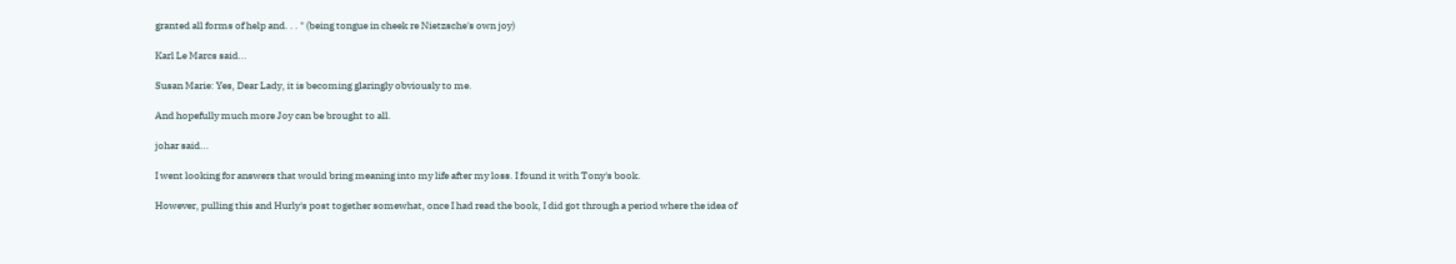granted all forms of help and. . . " (being tongue in cheek re Nietzsche's own joy)

Karl Le Marcs said...

Susan Marie: Yes, Dear Lady, it is becoming glaringly obviously to me.

And hopefully much more Joy can be brought to all.

johar said...

I went looking for answers that would bring meaning into my life after my loss. I found it with Tony's book.

However, pulling this and Hurly's post together somewhat, once I had read the book, I did got through a period where the idea of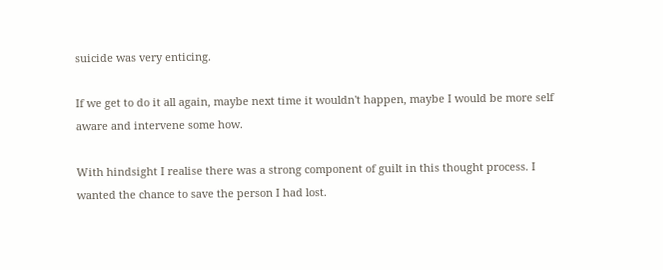suicide was very enticing.

If we get to do it all again, maybe next time it wouldn't happen, maybe I would be more self aware and intervene some how.

With hindsight I realise there was a strong component of guilt in this thought process. I wanted the chance to save the person I had lost.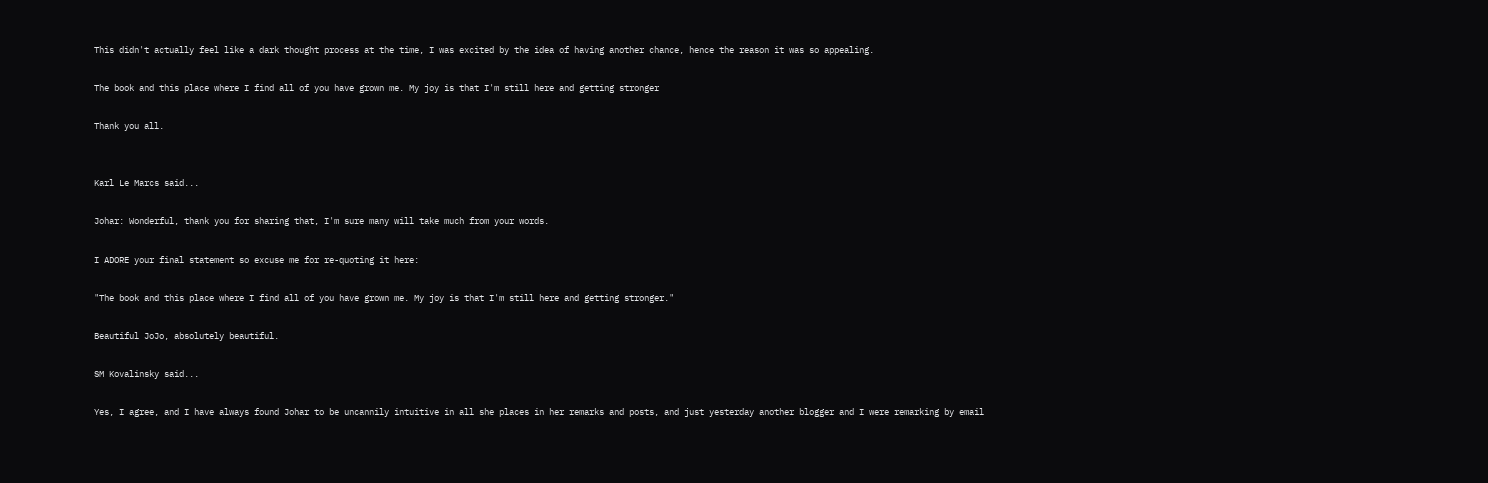This didn't actually feel like a dark thought process at the time, I was excited by the idea of having another chance, hence the reason it was so appealing.

The book and this place where I find all of you have grown me. My joy is that I'm still here and getting stronger

Thank you all.


Karl Le Marcs said...

Johar: Wonderful, thank you for sharing that, I'm sure many will take much from your words.

I ADORE your final statement so excuse me for re-quoting it here:

"The book and this place where I find all of you have grown me. My joy is that I'm still here and getting stronger."

Beautiful JoJo, absolutely beautiful.

SM Kovalinsky said...

Yes, I agree, and I have always found Johar to be uncannily intuitive in all she places in her remarks and posts, and just yesterday another blogger and I were remarking by email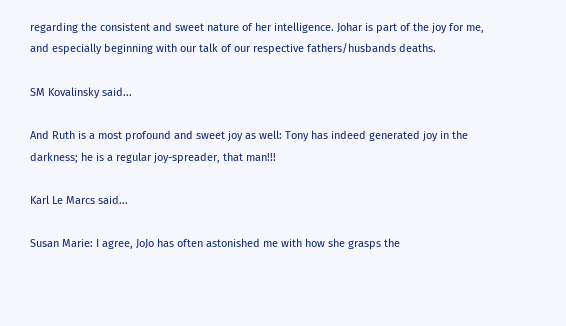regarding the consistent and sweet nature of her intelligence. Johar is part of the joy for me, and especially beginning with our talk of our respective fathers/husbands deaths.

SM Kovalinsky said...

And Ruth is a most profound and sweet joy as well: Tony has indeed generated joy in the darkness; he is a regular joy-spreader, that man!!!

Karl Le Marcs said...

Susan Marie: I agree, JoJo has often astonished me with how she grasps the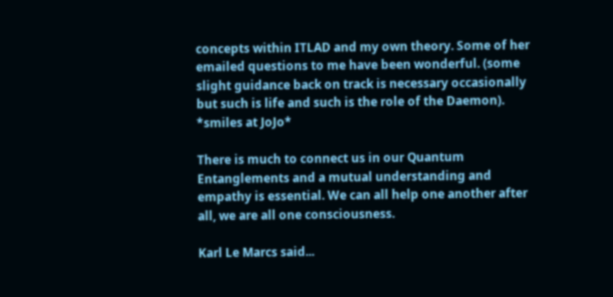concepts within ITLAD and my own theory. Some of her emailed questions to me have been wonderful. (some slight guidance back on track is necessary occasionally but such is life and such is the role of the Daemon).
*smiles at JoJo*

There is much to connect us in our Quantum Entanglements and a mutual understanding and empathy is essential. We can all help one another after all, we are all one consciousness.

Karl Le Marcs said...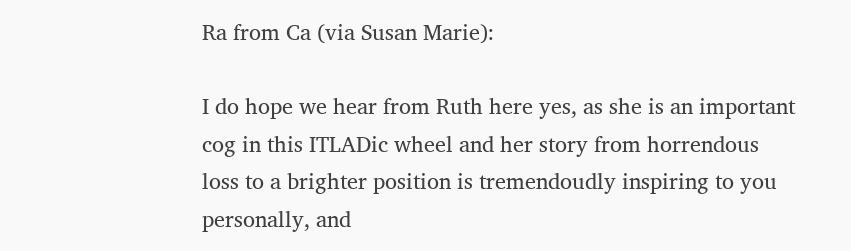Ra from Ca (via Susan Marie):

I do hope we hear from Ruth here yes, as she is an important cog in this ITLADic wheel and her story from horrendous loss to a brighter position is tremendoudly inspiring to you personally, and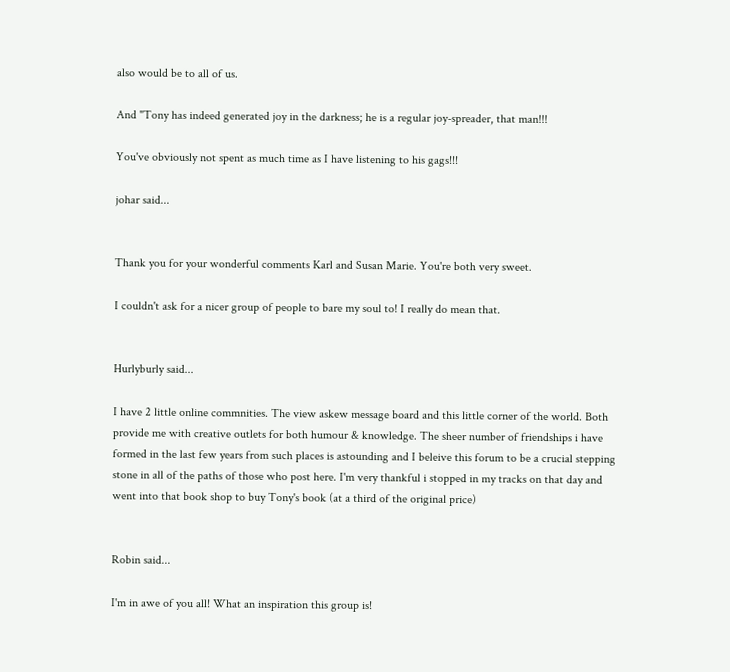also would be to all of us.

And "Tony has indeed generated joy in the darkness; he is a regular joy-spreader, that man!!!

You've obviously not spent as much time as I have listening to his gags!!!

johar said...


Thank you for your wonderful comments Karl and Susan Marie. You're both very sweet.

I couldn't ask for a nicer group of people to bare my soul to! I really do mean that.


Hurlyburly said...

I have 2 little online commnities. The view askew message board and this little corner of the world. Both provide me with creative outlets for both humour & knowledge. The sheer number of friendships i have formed in the last few years from such places is astounding and I beleive this forum to be a crucial stepping stone in all of the paths of those who post here. I'm very thankful i stopped in my tracks on that day and went into that book shop to buy Tony's book (at a third of the original price)


Robin said...

I'm in awe of you all! What an inspiration this group is!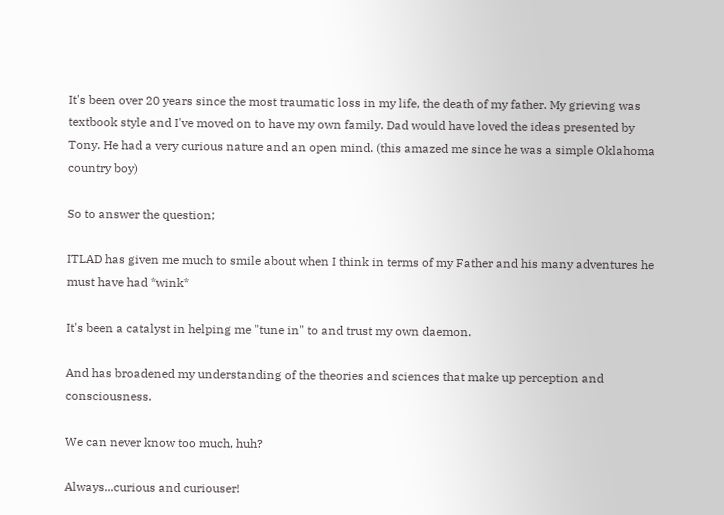It's been over 20 years since the most traumatic loss in my life, the death of my father. My grieving was textbook style and I've moved on to have my own family. Dad would have loved the ideas presented by Tony. He had a very curious nature and an open mind. (this amazed me since he was a simple Oklahoma country boy)

So to answer the question;

ITLAD has given me much to smile about when I think in terms of my Father and his many adventures he must have had *wink*

It's been a catalyst in helping me "tune in" to and trust my own daemon.

And has broadened my understanding of the theories and sciences that make up perception and consciousness.

We can never know too much, huh?

Always...curious and curiouser!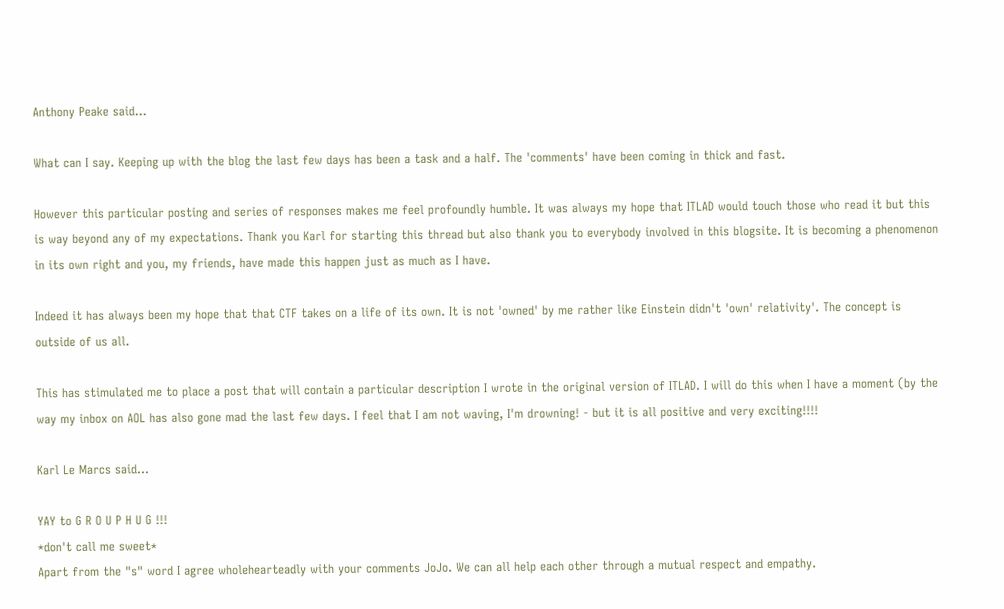Anthony Peake said...

What can I say. Keeping up with the blog the last few days has been a task and a half. The 'comments' have been coming in thick and fast.

However this particular posting and series of responses makes me feel profoundly humble. It was always my hope that ITLAD would touch those who read it but this is way beyond any of my expectations. Thank you Karl for starting this thread but also thank you to everybody involved in this blogsite. It is becoming a phenomenon in its own right and you, my friends, have made this happen just as much as I have.

Indeed it has always been my hope that that CTF takes on a life of its own. It is not 'owned' by me rather like Einstein didn't 'own' relativity'. The concept is outside of us all.

This has stimulated me to place a post that will contain a particular description I wrote in the original version of ITLAD. I will do this when I have a moment (by the way my inbox on AOL has also gone mad the last few days. I feel that I am not waving, I'm drowning! - but it is all positive and very exciting!!!!

Karl Le Marcs said...

YAY to G R O U P H U G !!!
*don't call me sweet*
Apart from the "s" word I agree wholehearteadly with your comments JoJo. We can all help each other through a mutual respect and empathy.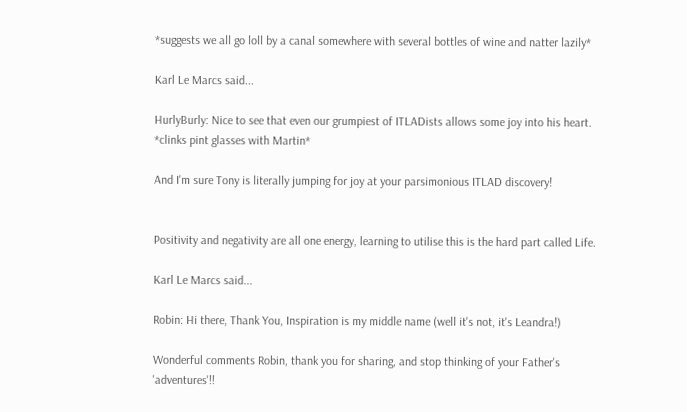*suggests we all go loll by a canal somewhere with several bottles of wine and natter lazily*

Karl Le Marcs said...

HurlyBurly: Nice to see that even our grumpiest of ITLADists allows some joy into his heart.
*clinks pint glasses with Martin*

And I'm sure Tony is literally jumping for joy at your parsimonious ITLAD discovery!


Positivity and negativity are all one energy, learning to utilise this is the hard part called Life.

Karl Le Marcs said...

Robin: Hi there, Thank You, Inspiration is my middle name (well it's not, it's Leandra!)

Wonderful comments Robin, thank you for sharing, and stop thinking of your Father's 'adventures'!!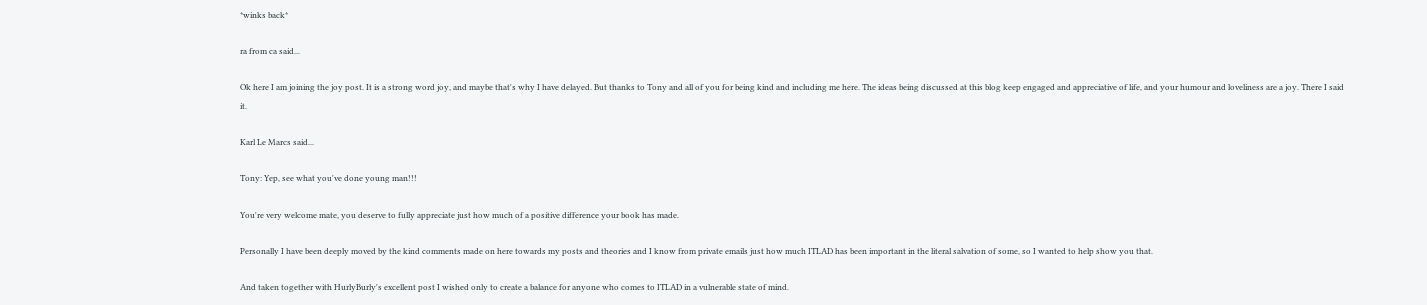*winks back*

ra from ca said...

Ok here I am joining the joy post. It is a strong word joy, and maybe that's why I have delayed. But thanks to Tony and all of you for being kind and including me here. The ideas being discussed at this blog keep engaged and appreciative of life, and your humour and loveliness are a joy. There I said it.

Karl Le Marcs said...

Tony: Yep, see what you've done young man!!!

You're very welcome mate, you deserve to fully appreciate just how much of a positive difference your book has made.

Personally I have been deeply moved by the kind comments made on here towards my posts and theories and I know from private emails just how much ITLAD has been important in the literal salvation of some, so I wanted to help show you that.

And taken together with HurlyBurly's excellent post I wished only to create a balance for anyone who comes to ITLAD in a vulnerable state of mind.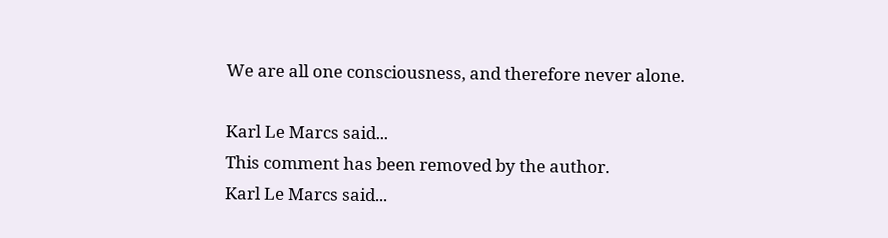We are all one consciousness, and therefore never alone.

Karl Le Marcs said...
This comment has been removed by the author.
Karl Le Marcs said...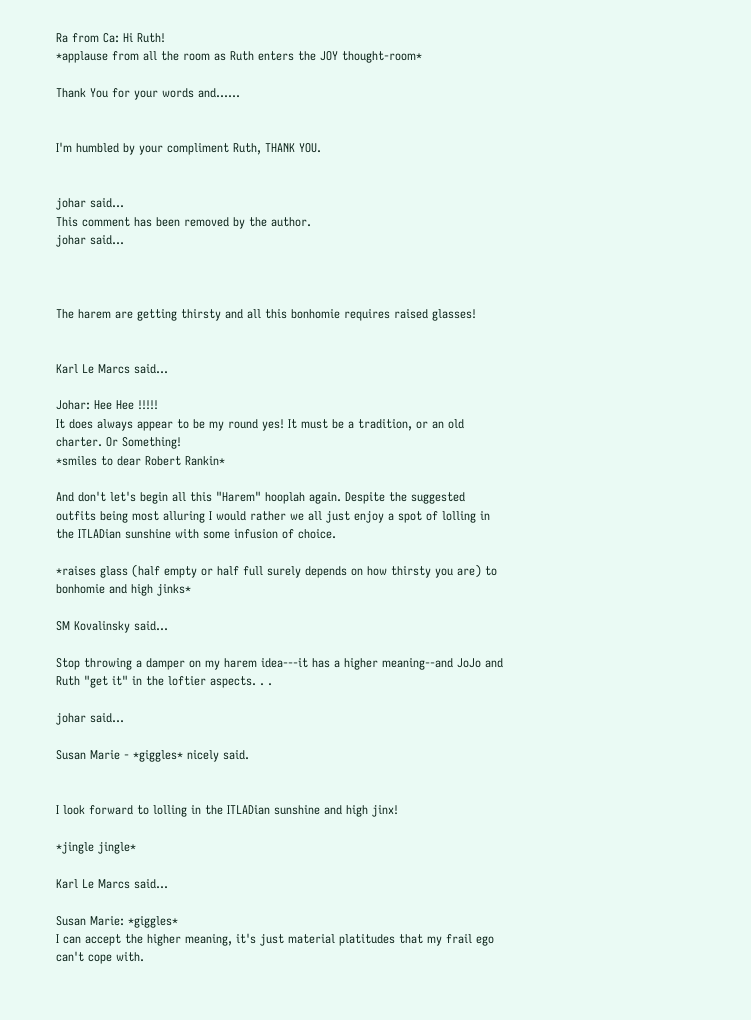Ra from Ca: Hi Ruth!
*applause from all the room as Ruth enters the JOY thought-room*

Thank You for your words and......


I'm humbled by your compliment Ruth, THANK YOU.


johar said...
This comment has been removed by the author.
johar said...



The harem are getting thirsty and all this bonhomie requires raised glasses!


Karl Le Marcs said...

Johar: Hee Hee !!!!!
It does always appear to be my round yes! It must be a tradition, or an old charter. Or Something!
*smiles to dear Robert Rankin*

And don't let's begin all this "Harem" hooplah again. Despite the suggested outfits being most alluring I would rather we all just enjoy a spot of lolling in the ITLADian sunshine with some infusion of choice.

*raises glass (half empty or half full surely depends on how thirsty you are) to bonhomie and high jinks*

SM Kovalinsky said...

Stop throwing a damper on my harem idea---it has a higher meaning--and JoJo and Ruth "get it" in the loftier aspects. . .

johar said...

Susan Marie - *giggles* nicely said.


I look forward to lolling in the ITLADian sunshine and high jinx!

*jingle jingle*

Karl Le Marcs said...

Susan Marie: *giggles*
I can accept the higher meaning, it's just material platitudes that my frail ego can't cope with.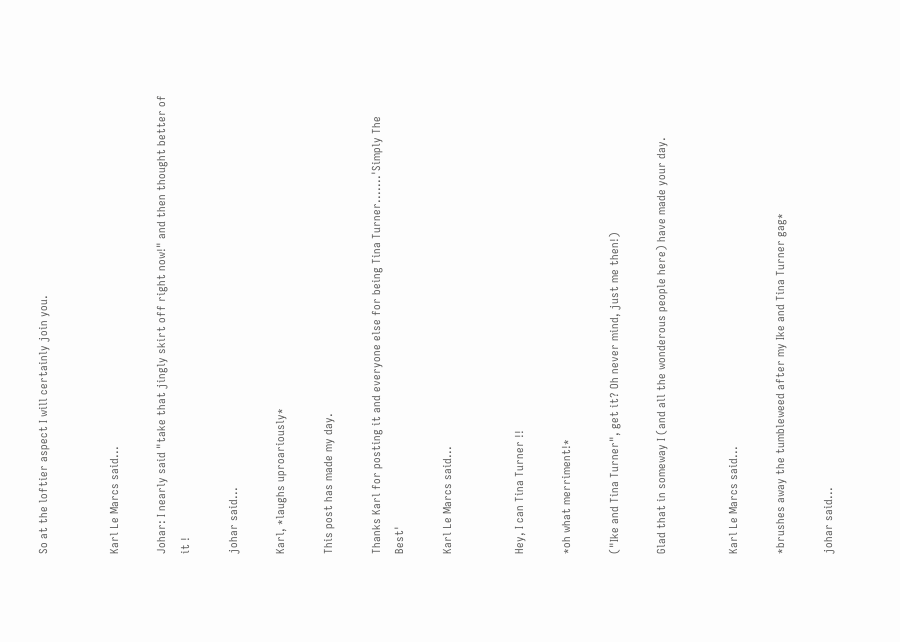So at the loftier aspect I will certainly join you.


Karl Le Marcs said...

Johar: I nearly said "take that jingly skirt off right now!" and then thought better of it !

johar said...

Karl, *laughs uproariously*

This post has made my day.

Thanks Karl for posting it and everyone else for being Tina Turner.......'Simply The Best'

Karl Le Marcs said...


Hey, I can Tina Turner !!

*oh what merriment!*

("Ike and Tina Turner", get it? Oh never mind, just me then!)

Glad that in someway I (and all the wonderous people here) have made your day.


Karl Le Marcs said...

*brushes away the tumbleweed after my Ike and Tina Turner gag*

johar said...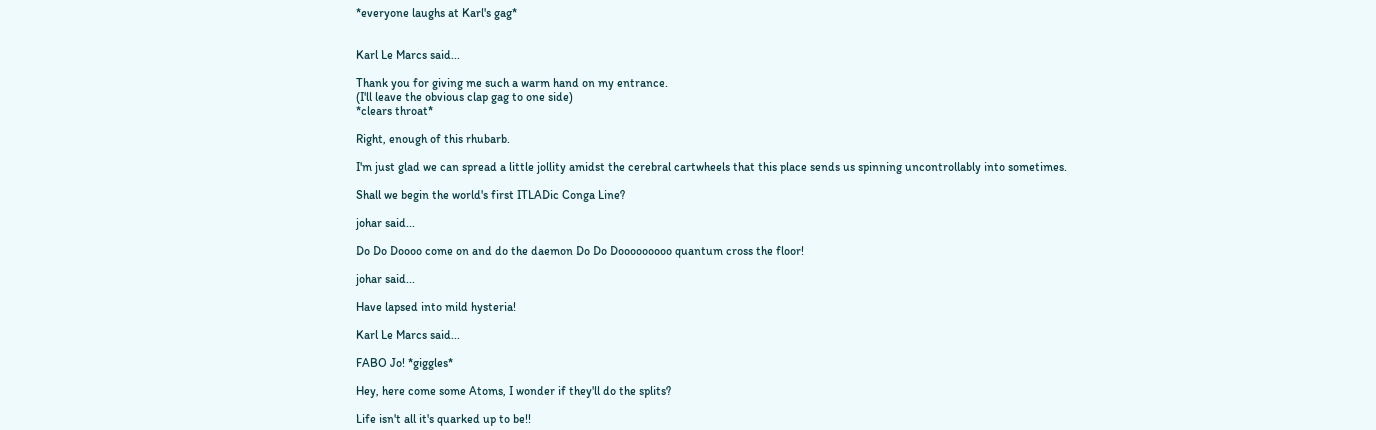*everyone laughs at Karl's gag*


Karl Le Marcs said...

Thank you for giving me such a warm hand on my entrance.
(I'll leave the obvious clap gag to one side)
*clears throat*

Right, enough of this rhubarb.

I'm just glad we can spread a little jollity amidst the cerebral cartwheels that this place sends us spinning uncontrollably into sometimes.

Shall we begin the world's first ITLADic Conga Line?

johar said...

Do Do Doooo come on and do the daemon Do Do Dooooooooo quantum cross the floor!

johar said...

Have lapsed into mild hysteria!

Karl Le Marcs said...

FABO Jo! *giggles*

Hey, here come some Atoms, I wonder if they'll do the splits?

Life isn't all it's quarked up to be!!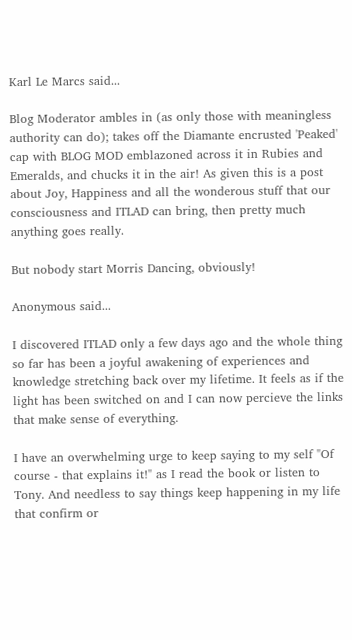Karl Le Marcs said...

Blog Moderator ambles in (as only those with meaningless authority can do); takes off the Diamante encrusted 'Peaked' cap with BLOG MOD emblazoned across it in Rubies and Emeralds, and chucks it in the air! As given this is a post about Joy, Happiness and all the wonderous stuff that our consciousness and ITLAD can bring, then pretty much anything goes really.

But nobody start Morris Dancing, obviously!

Anonymous said...

I discovered ITLAD only a few days ago and the whole thing so far has been a joyful awakening of experiences and knowledge stretching back over my lifetime. It feels as if the light has been switched on and I can now percieve the links that make sense of everything.

I have an overwhelming urge to keep saying to my self "Of course - that explains it!" as I read the book or listen to Tony. And needless to say things keep happening in my life that confirm or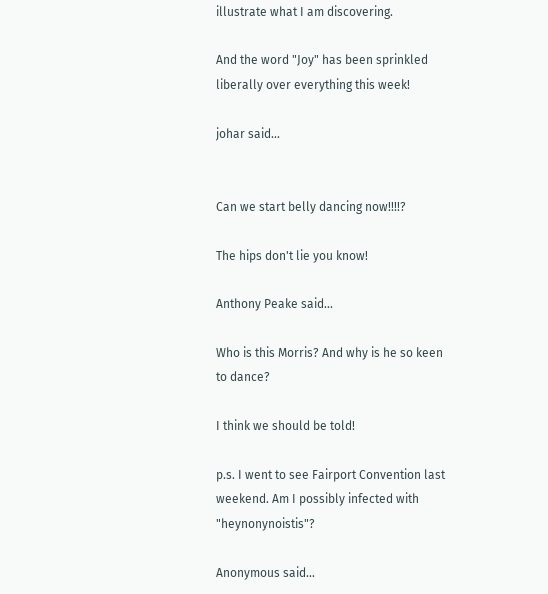illustrate what I am discovering.

And the word "Joy" has been sprinkled liberally over everything this week!

johar said...


Can we start belly dancing now!!!!?

The hips don't lie you know!

Anthony Peake said...

Who is this Morris? And why is he so keen to dance?

I think we should be told!

p.s. I went to see Fairport Convention last weekend. Am I possibly infected with "heynonynoistis"?

Anonymous said...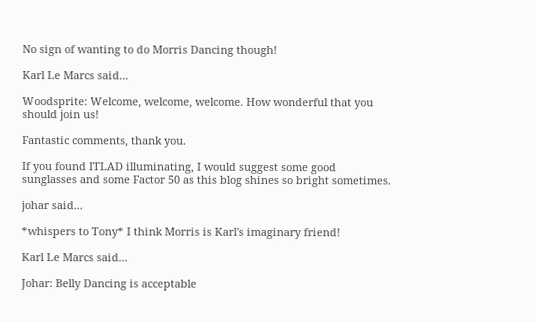No sign of wanting to do Morris Dancing though!

Karl Le Marcs said...

Woodsprite: Welcome, welcome, welcome. How wonderful that you should join us!

Fantastic comments, thank you.

If you found ITLAD illuminating, I would suggest some good sunglasses and some Factor 50 as this blog shines so bright sometimes.

johar said...

*whispers to Tony* I think Morris is Karl's imaginary friend!

Karl Le Marcs said...

Johar: Belly Dancing is acceptable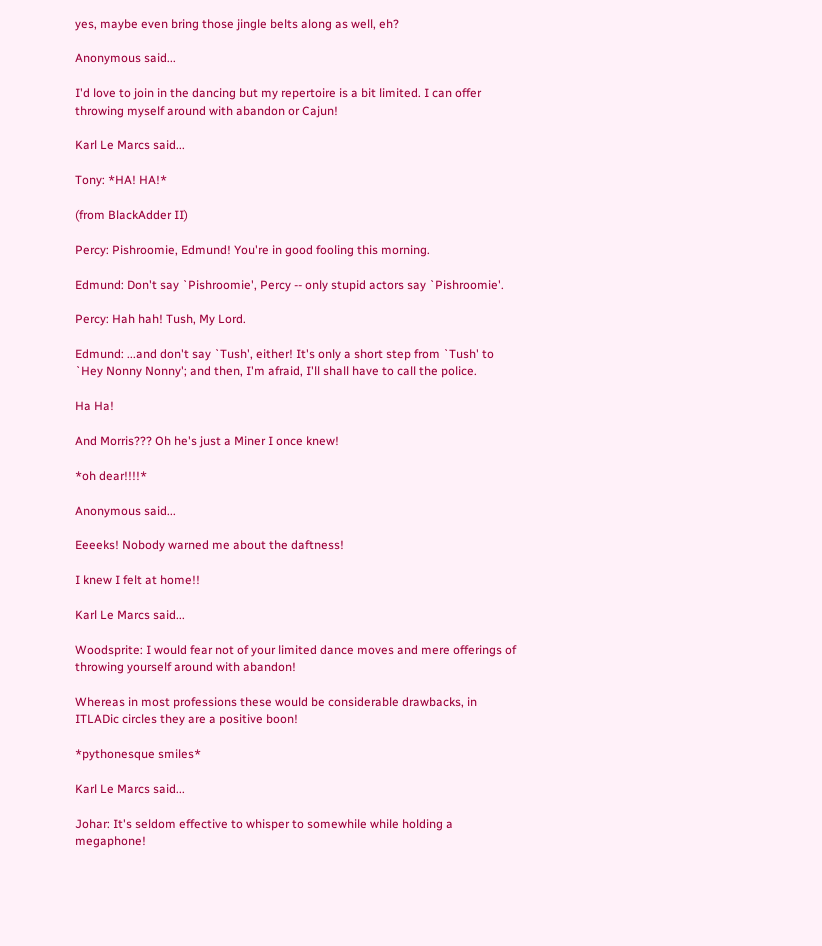yes, maybe even bring those jingle belts along as well, eh?

Anonymous said...

I'd love to join in the dancing but my repertoire is a bit limited. I can offer throwing myself around with abandon or Cajun!

Karl Le Marcs said...

Tony: *HA! HA!*

(from BlackAdder II)

Percy: Pishroomie, Edmund! You're in good fooling this morning.

Edmund: Don't say `Pishroomie', Percy -- only stupid actors say `Pishroomie'.

Percy: Hah hah! Tush, My Lord.

Edmund: ...and don't say `Tush', either! It's only a short step from `Tush' to `Hey Nonny Nonny'; and then, I'm afraid, I'll shall have to call the police.

Ha Ha!

And Morris??? Oh he's just a Miner I once knew!

*oh dear!!!!*

Anonymous said...

Eeeeks! Nobody warned me about the daftness!

I knew I felt at home!!

Karl Le Marcs said...

Woodsprite: I would fear not of your limited dance moves and mere offerings of throwing yourself around with abandon!

Whereas in most professions these would be considerable drawbacks, in ITLADic circles they are a positive boon!

*pythonesque smiles*

Karl Le Marcs said...

Johar: It's seldom effective to whisper to somewhile while holding a megaphone!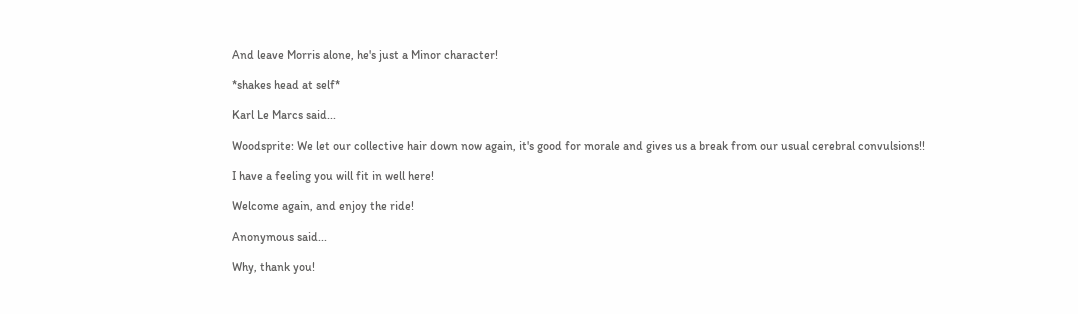And leave Morris alone, he's just a Minor character!

*shakes head at self*

Karl Le Marcs said...

Woodsprite: We let our collective hair down now again, it's good for morale and gives us a break from our usual cerebral convulsions!!

I have a feeling you will fit in well here!

Welcome again, and enjoy the ride!

Anonymous said...

Why, thank you!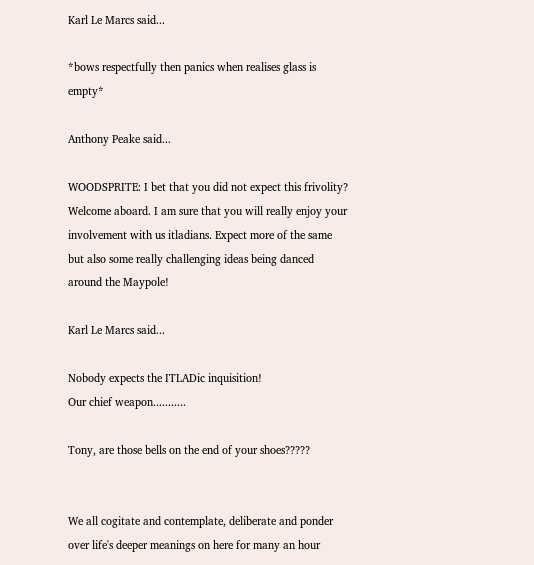Karl Le Marcs said...

*bows respectfully then panics when realises glass is empty*

Anthony Peake said...

WOODSPRITE: I bet that you did not expect this frivolity? Welcome aboard. I am sure that you will really enjoy your involvement with us itladians. Expect more of the same but also some really challenging ideas being danced around the Maypole!

Karl Le Marcs said...

Nobody expects the ITLADic inquisition!
Our chief weapon...........

Tony, are those bells on the end of your shoes?????


We all cogitate and contemplate, deliberate and ponder over life's deeper meanings on here for many an hour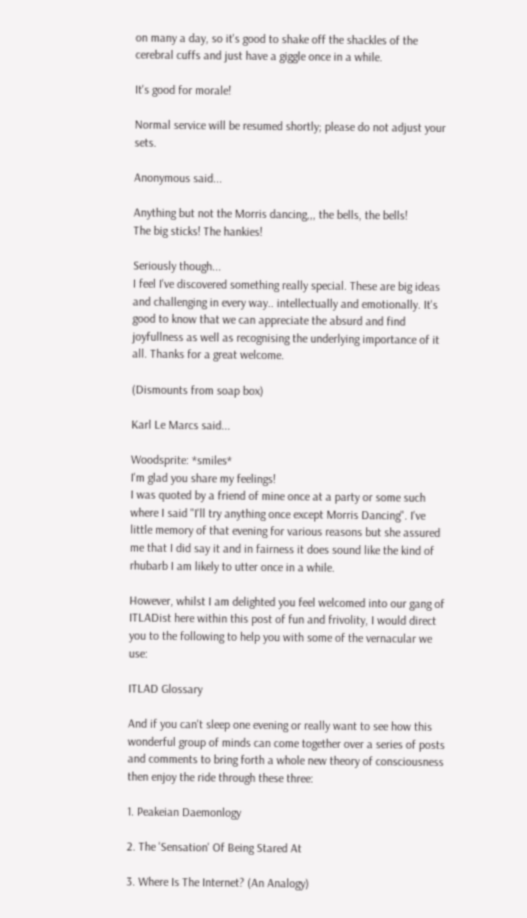on many a day, so it's good to shake off the shackles of the cerebral cuffs and just have a giggle once in a while.

It's good for morale!

Normal service will be resumed shortly; please do not adjust your sets.

Anonymous said...

Anything but not the Morris dancing,,, the bells, the bells!
The big sticks! The hankies!

Seriously though...
I feel I've discovered something really special. These are big ideas and challenging in every way.. intellectually and emotionally. It's good to know that we can appreciate the absurd and find joyfullness as well as recognising the underlying importance of it all. Thanks for a great welcome.

(Dismounts from soap box)

Karl Le Marcs said...

Woodsprite: *smiles*
I'm glad you share my feelings!
I was quoted by a friend of mine once at a party or some such where I said "I'll try anything once except Morris Dancing". I've little memory of that evening for various reasons but she assured me that I did say it and in fairness it does sound like the kind of rhubarb I am likely to utter once in a while.

However, whilst I am delighted you feel welcomed into our gang of ITLADist here within this post of fun and frivolity, I would direct you to the following to help you with some of the vernacular we use:

ITLAD Glossary

And if you can't sleep one evening or really want to see how this wonderful group of minds can come together over a series of posts and comments to bring forth a whole new theory of consciousness then enjoy the ride through these three:

1. Peakeian Daemonlogy

2. The 'Sensation' Of Being Stared At

3. Where Is The Internet? (An Analogy)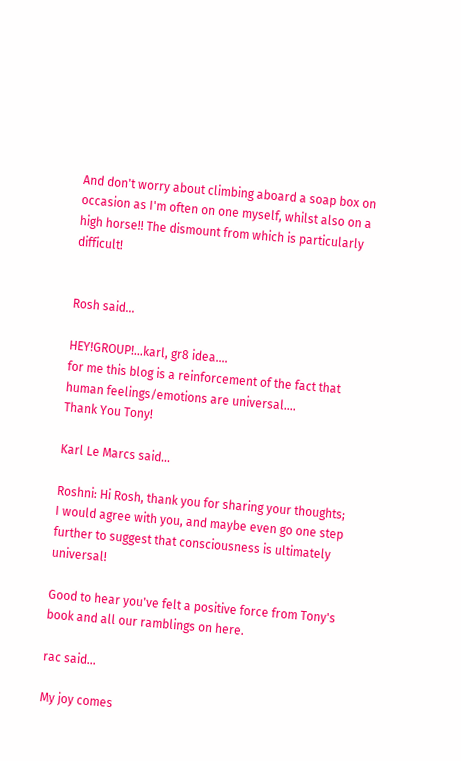And don't worry about climbing aboard a soap box on occasion as I'm often on one myself, whilst also on a high horse!! The dismount from which is particularly difficult!


Rosh said...

HEY!GROUP!...karl, gr8 idea....
for me this blog is a reinforcement of the fact that human feelings/emotions are universal....
Thank You Tony!

Karl Le Marcs said...

Roshni: Hi Rosh, thank you for sharing your thoughts; I would agree with you, and maybe even go one step further to suggest that consciousness is ultimately universal!

Good to hear you've felt a positive force from Tony's book and all our ramblings on here.

rac said...

My joy comes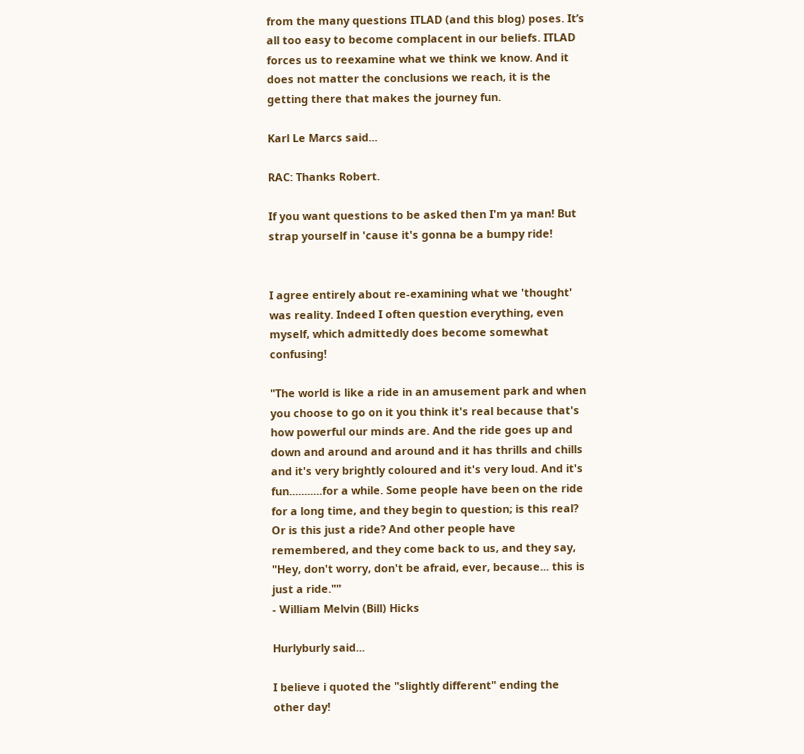from the many questions ITLAD (and this blog) poses. It’s all too easy to become complacent in our beliefs. ITLAD forces us to reexamine what we think we know. And it does not matter the conclusions we reach, it is the getting there that makes the journey fun.

Karl Le Marcs said...

RAC: Thanks Robert.

If you want questions to be asked then I'm ya man! But strap yourself in 'cause it's gonna be a bumpy ride!


I agree entirely about re-examining what we 'thought' was reality. Indeed I often question everything, even myself, which admittedly does become somewhat confusing!

"The world is like a ride in an amusement park and when you choose to go on it you think it's real because that's how powerful our minds are. And the ride goes up and down and around and around and it has thrills and chills and it's very brightly coloured and it's very loud. And it's fun...........for a while. Some people have been on the ride for a long time, and they begin to question; is this real? Or is this just a ride? And other people have remembered, and they come back to us, and they say, "Hey, don't worry, don't be afraid, ever, because... this is just a ride.""
- William Melvin (Bill) Hicks

Hurlyburly said...

I believe i quoted the "slightly different" ending the other day!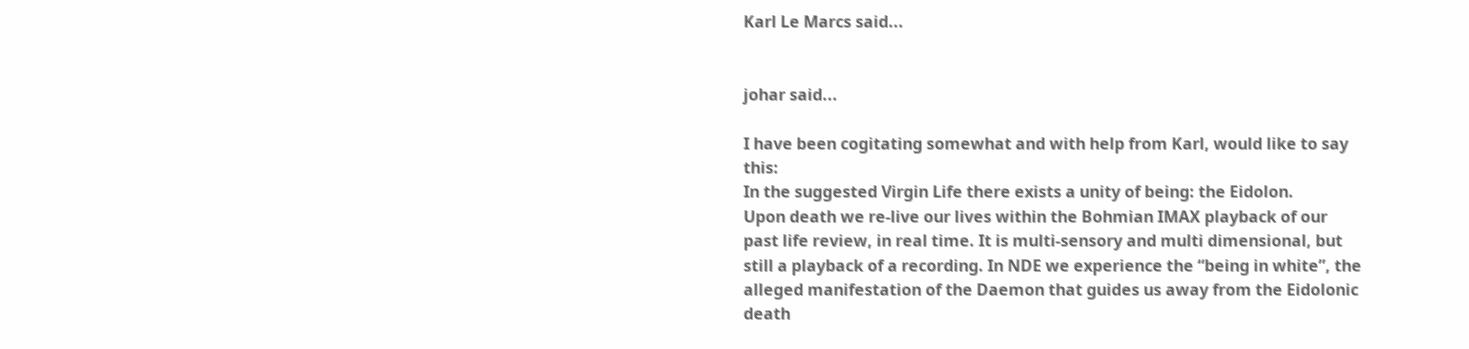Karl Le Marcs said...


johar said...

I have been cogitating somewhat and with help from Karl, would like to say this:
In the suggested Virgin Life there exists a unity of being: the Eidolon.
Upon death we re-live our lives within the Bohmian IMAX playback of our past life review, in real time. It is multi-sensory and multi dimensional, but still a playback of a recording. In NDE we experience the “being in white”, the alleged manifestation of the Daemon that guides us away from the Eidolonic death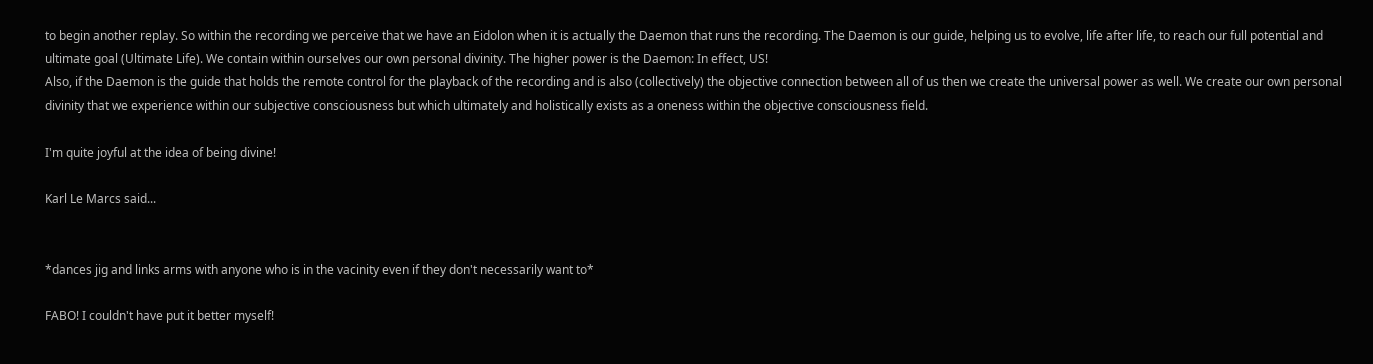to begin another replay. So within the recording we perceive that we have an Eidolon when it is actually the Daemon that runs the recording. The Daemon is our guide, helping us to evolve, life after life, to reach our full potential and ultimate goal (Ultimate Life). We contain within ourselves our own personal divinity. The higher power is the Daemon: In effect, US!
Also, if the Daemon is the guide that holds the remote control for the playback of the recording and is also (collectively) the objective connection between all of us then we create the universal power as well. We create our own personal divinity that we experience within our subjective consciousness but which ultimately and holistically exists as a oneness within the objective consciousness field.

I'm quite joyful at the idea of being divine!

Karl Le Marcs said...


*dances jig and links arms with anyone who is in the vacinity even if they don't necessarily want to*

FABO! I couldn't have put it better myself!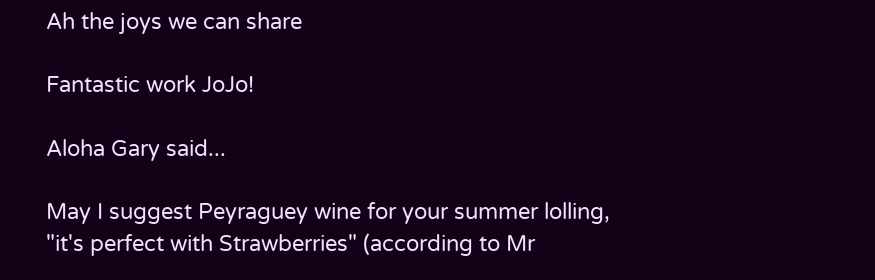Ah the joys we can share

Fantastic work JoJo!

Aloha Gary said...

May I suggest Peyraguey wine for your summer lolling, "it's perfect with Strawberries" (according to Mr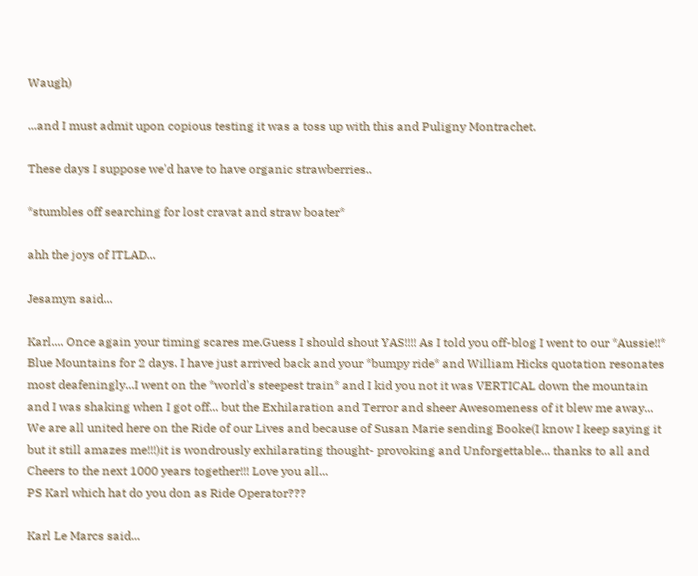Waugh)

...and I must admit upon copious testing it was a toss up with this and Puligny Montrachet.

These days I suppose we'd have to have organic strawberries..

*stumbles off searching for lost cravat and straw boater*

ahh the joys of ITLAD...

Jesamyn said...

Karl.... Once again your timing scares me.Guess I should shout YAS!!!! As I told you off-blog I went to our *Aussie!!* Blue Mountains for 2 days. I have just arrived back and your *bumpy ride* and William Hicks quotation resonates most deafeningly...I went on the *world's steepest train* and I kid you not it was VERTICAL down the mountain and I was shaking when I got off... but the Exhilaration and Terror and sheer Awesomeness of it blew me away...
We are all united here on the Ride of our Lives and because of Susan Marie sending Booke(I know I keep saying it but it still amazes me!!!)it is wondrously exhilarating thought- provoking and Unforgettable... thanks to all and Cheers to the next 1000 years together!!! Love you all...
PS Karl which hat do you don as Ride Operator???

Karl Le Marcs said...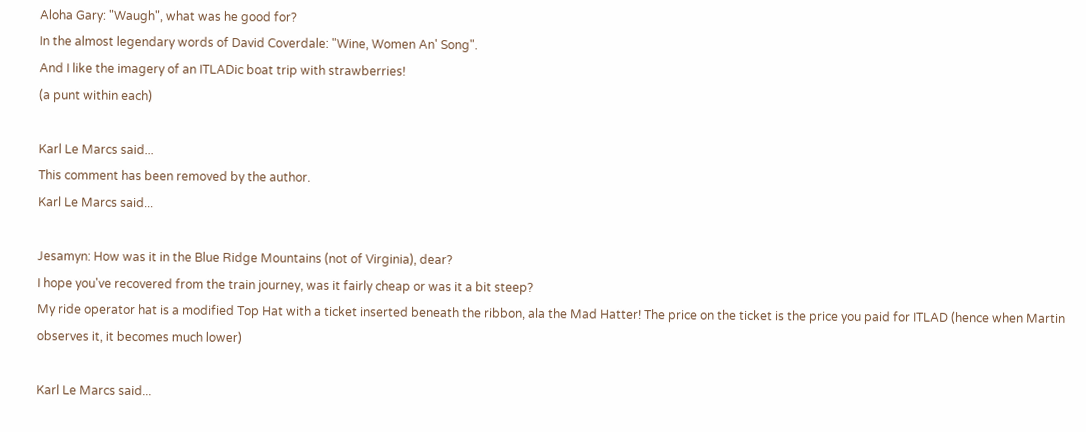Aloha Gary: "Waugh", what was he good for?
In the almost legendary words of David Coverdale: "Wine, Women An' Song".
And I like the imagery of an ITLADic boat trip with strawberries!
(a punt within each)

Karl Le Marcs said...
This comment has been removed by the author.
Karl Le Marcs said...

Jesamyn: How was it in the Blue Ridge Mountains (not of Virginia), dear?
I hope you've recovered from the train journey, was it fairly cheap or was it a bit steep?
My ride operator hat is a modified Top Hat with a ticket inserted beneath the ribbon, ala the Mad Hatter! The price on the ticket is the price you paid for ITLAD (hence when Martin observes it, it becomes much lower)

Karl Le Marcs said...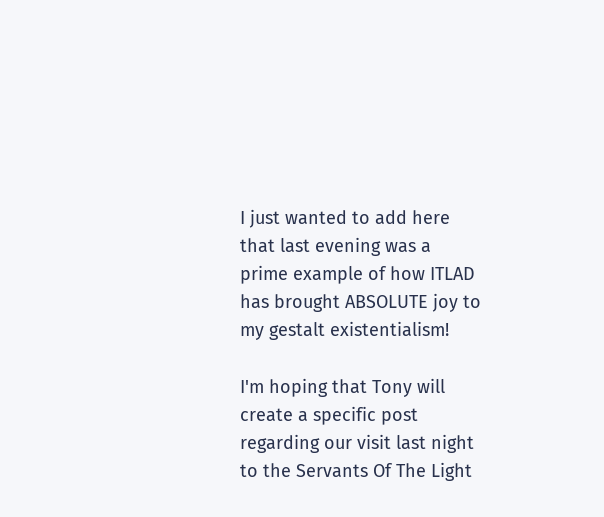I just wanted to add here that last evening was a prime example of how ITLAD has brought ABSOLUTE joy to my gestalt existentialism!

I'm hoping that Tony will create a specific post regarding our visit last night to the Servants Of The Light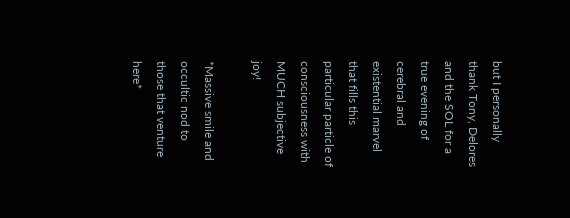but I personally thank Tony, Delores and the SOL for a true evening of cerebral and existential marvel that fills this particular particle of consciousness with MUCH subjective joy!

*Massive smile and occultic nod to those that venture here*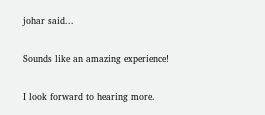johar said...

Sounds like an amazing experience!

I look forward to hearing more.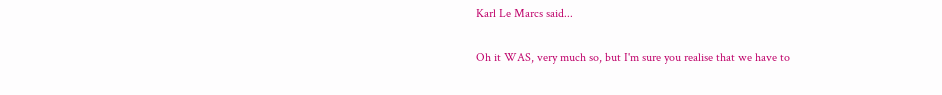Karl Le Marcs said...

Oh it WAS, very much so, but I'm sure you realise that we have to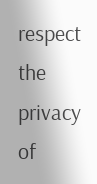respect the privacy of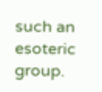such an esoteric group.